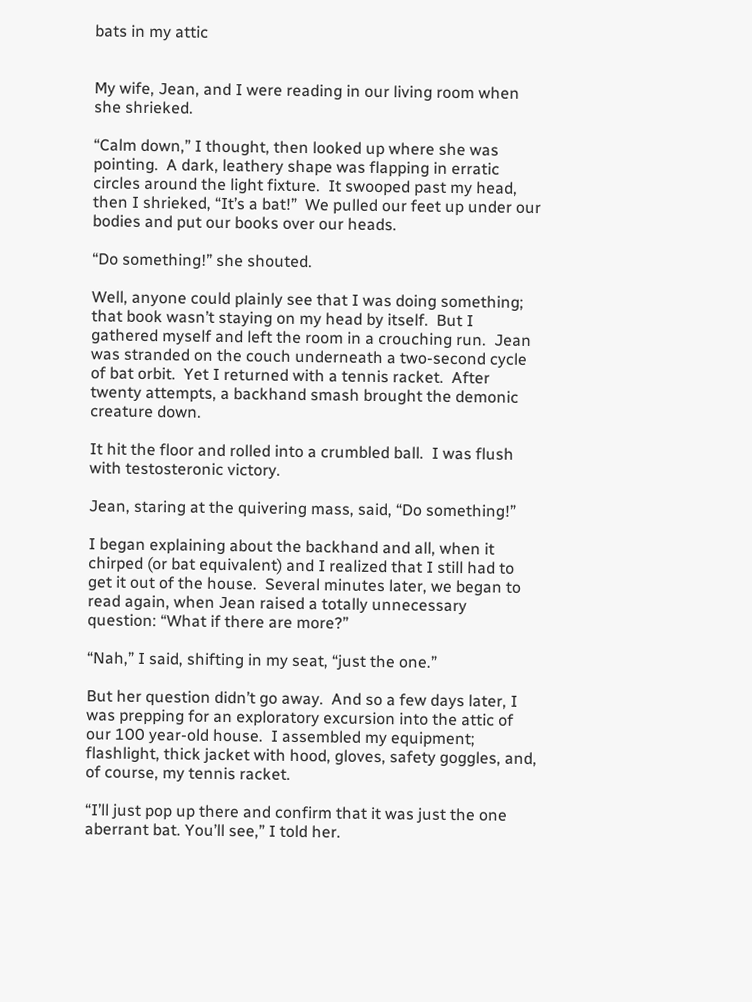bats in my attic


My wife, Jean, and I were reading in our living room when she shrieked.

“Calm down,” I thought, then looked up where she was pointing.  A dark, leathery shape was flapping in erratic circles around the light fixture.  It swooped past my head, then I shrieked, “It’s a bat!”  We pulled our feet up under our bodies and put our books over our heads.

“Do something!” she shouted.

Well, anyone could plainly see that I was doing something; that book wasn’t staying on my head by itself.  But I gathered myself and left the room in a crouching run.  Jean was stranded on the couch underneath a two-second cycle of bat orbit.  Yet I returned with a tennis racket.  After twenty attempts, a backhand smash brought the demonic creature down.

It hit the floor and rolled into a crumbled ball.  I was flush with testosteronic victory.

Jean, staring at the quivering mass, said, “Do something!”

I began explaining about the backhand and all, when it chirped (or bat equivalent) and I realized that I still had to get it out of the house.  Several minutes later, we began to read again, when Jean raised a totally unnecessary question: “What if there are more?”

“Nah,” I said, shifting in my seat, “just the one.”

But her question didn’t go away.  And so a few days later, I was prepping for an exploratory excursion into the attic of our 100 year-old house.  I assembled my equipment; flashlight, thick jacket with hood, gloves, safety goggles, and, of course, my tennis racket.

“I’ll just pop up there and confirm that it was just the one aberrant bat. You’ll see,” I told her.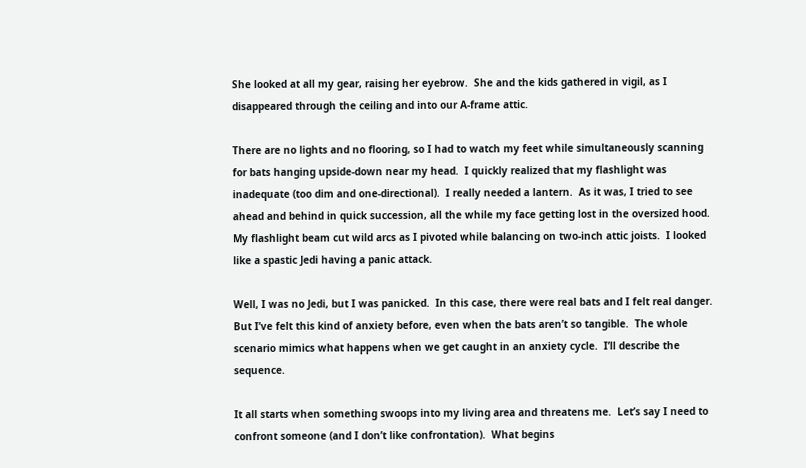She looked at all my gear, raising her eyebrow.  She and the kids gathered in vigil, as I disappeared through the ceiling and into our A-frame attic.

There are no lights and no flooring, so I had to watch my feet while simultaneously scanning for bats hanging upside-down near my head.  I quickly realized that my flashlight was inadequate (too dim and one-directional).  I really needed a lantern.  As it was, I tried to see ahead and behind in quick succession, all the while my face getting lost in the oversized hood.  My flashlight beam cut wild arcs as I pivoted while balancing on two-inch attic joists.  I looked like a spastic Jedi having a panic attack.

Well, I was no Jedi, but I was panicked.  In this case, there were real bats and I felt real danger. But I’ve felt this kind of anxiety before, even when the bats aren’t so tangible.  The whole scenario mimics what happens when we get caught in an anxiety cycle.  I’ll describe the sequence.

It all starts when something swoops into my living area and threatens me.  Let’s say I need to confront someone (and I don’t like confrontation).  What begins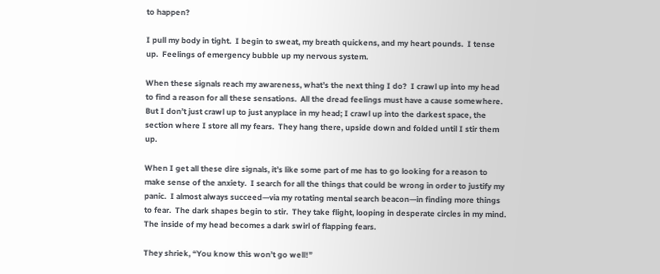to happen?

I pull my body in tight.  I begin to sweat, my breath quickens, and my heart pounds.  I tense up.  Feelings of emergency bubble up my nervous system.

When these signals reach my awareness, what’s the next thing I do?  I crawl up into my head to find a reason for all these sensations.  All the dread feelings must have a cause somewhere.  But I don’t just crawl up to just anyplace in my head; I crawl up into the darkest space, the section where I store all my fears.  They hang there, upside down and folded until I stir them up.

When I get all these dire signals, it’s like some part of me has to go looking for a reason to make sense of the anxiety.  I search for all the things that could be wrong in order to justify my panic.  I almost always succeed—via my rotating mental search beacon—in finding more things to fear.  The dark shapes begin to stir.  They take flight, looping in desperate circles in my mind.  The inside of my head becomes a dark swirl of flapping fears.

They shriek, “You know this won’t go well!”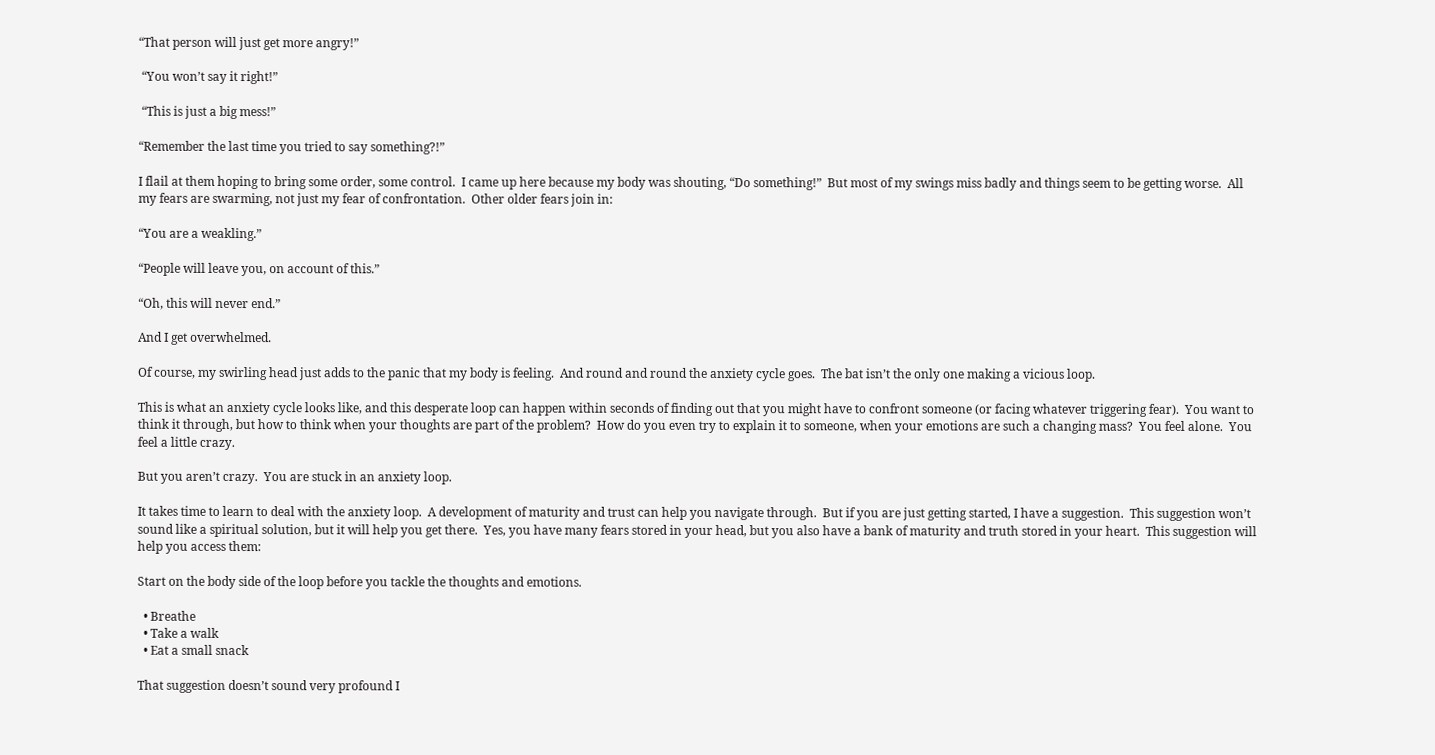“That person will just get more angry!”

 “You won’t say it right!”

 “This is just a big mess!”

“Remember the last time you tried to say something?!”

I flail at them hoping to bring some order, some control.  I came up here because my body was shouting, “Do something!”  But most of my swings miss badly and things seem to be getting worse.  All my fears are swarming, not just my fear of confrontation.  Other older fears join in:

“You are a weakling.”

“People will leave you, on account of this.”

“Oh, this will never end.”

And I get overwhelmed.

Of course, my swirling head just adds to the panic that my body is feeling.  And round and round the anxiety cycle goes.  The bat isn’t the only one making a vicious loop.

This is what an anxiety cycle looks like, and this desperate loop can happen within seconds of finding out that you might have to confront someone (or facing whatever triggering fear).  You want to think it through, but how to think when your thoughts are part of the problem?  How do you even try to explain it to someone, when your emotions are such a changing mass?  You feel alone.  You feel a little crazy.

But you aren’t crazy.  You are stuck in an anxiety loop.

It takes time to learn to deal with the anxiety loop.  A development of maturity and trust can help you navigate through.  But if you are just getting started, I have a suggestion.  This suggestion won’t sound like a spiritual solution, but it will help you get there.  Yes, you have many fears stored in your head, but you also have a bank of maturity and truth stored in your heart.  This suggestion will help you access them:

Start on the body side of the loop before you tackle the thoughts and emotions.

  • Breathe
  • Take a walk
  • Eat a small snack

That suggestion doesn’t sound very profound I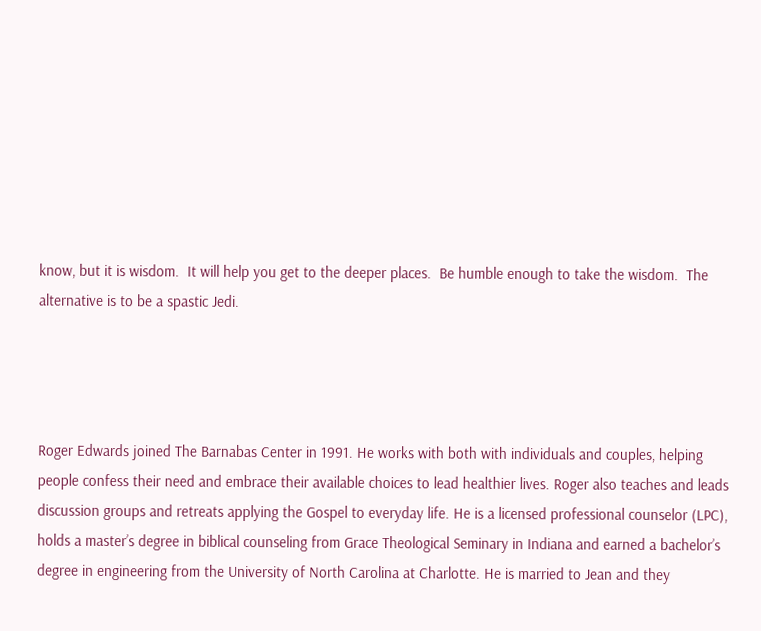know, but it is wisdom.  It will help you get to the deeper places.  Be humble enough to take the wisdom.  The alternative is to be a spastic Jedi.




Roger Edwards joined The Barnabas Center in 1991. He works with both with individuals and couples, helping people confess their need and embrace their available choices to lead healthier lives. Roger also teaches and leads discussion groups and retreats applying the Gospel to everyday life. He is a licensed professional counselor (LPC), holds a master’s degree in biblical counseling from Grace Theological Seminary in Indiana and earned a bachelor’s degree in engineering from the University of North Carolina at Charlotte. He is married to Jean and they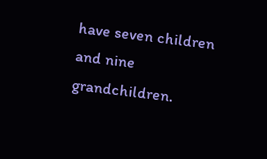have seven children and nine grandchildren.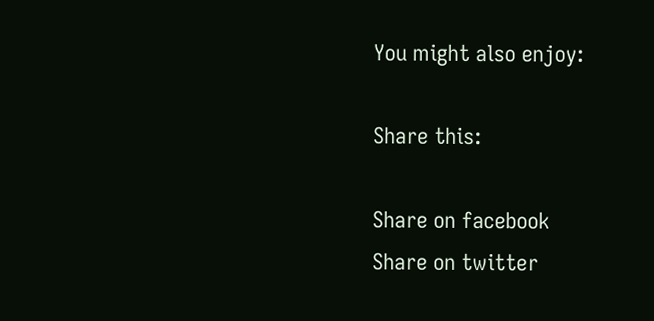You might also enjoy:

Share this:

Share on facebook
Share on twitter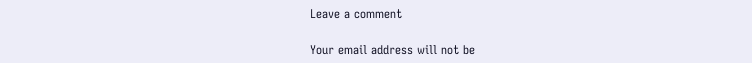Leave a comment

Your email address will not be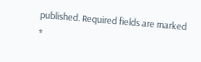published. Required fields are marked *